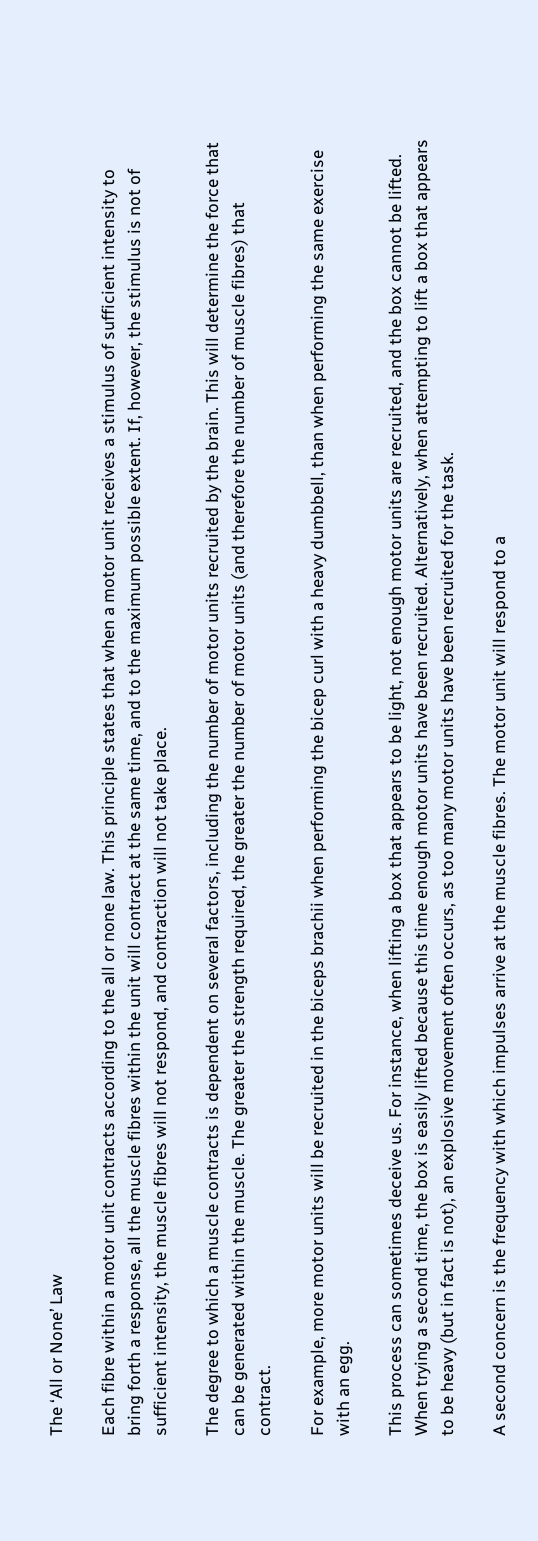The ‘All or None’ Law

Each fibre within a motor unit contracts according to the all or none law. This principle states that when a motor unit receives a stimulus of sufficient intensity to bring forth a response, all the muscle fibres within the unit will contract at the same time, and to the maximum possible extent. If, however, the stimulus is not of sufficient intensity, the muscle fibres will not respond, and contraction will not take place.

The degree to which a muscle contracts is dependent on several factors, including the number of motor units recruited by the brain. This will determine the force that can be generated within the muscle. The greater the strength required, the greater the number of motor units (and therefore the number of muscle fibres) that contract.

For example, more motor units will be recruited in the biceps brachii when performing the bicep curl with a heavy dumbbell, than when performing the same exercise with an egg.

This process can sometimes deceive us. For instance, when lifting a box that appears to be light, not enough motor units are recruited, and the box cannot be lifted. When trying a second time, the box is easily lifted because this time enough motor units have been recruited. Alternatively, when attempting to lift a box that appears to be heavy (but in fact is not), an explosive movement often occurs, as too many motor units have been recruited for the task.

A second concern is the frequency with which impulses arrive at the muscle fibres. The motor unit will respond to a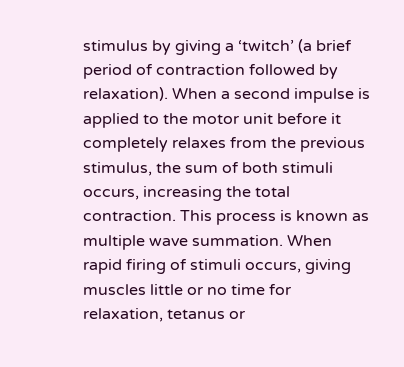stimulus by giving a ‘twitch’ (a brief period of contraction followed by relaxation). When a second impulse is applied to the motor unit before it completely relaxes from the previous stimulus, the sum of both stimuli occurs, increasing the total contraction. This process is known as multiple wave summation. When rapid firing of stimuli occurs, giving muscles little or no time for relaxation, tetanus or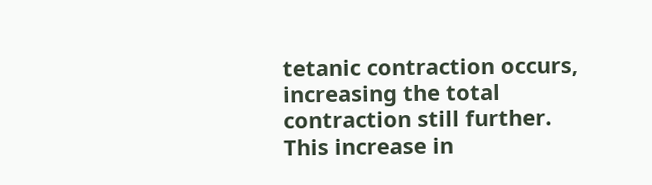tetanic contraction occurs, increasing the total contraction still further. This increase in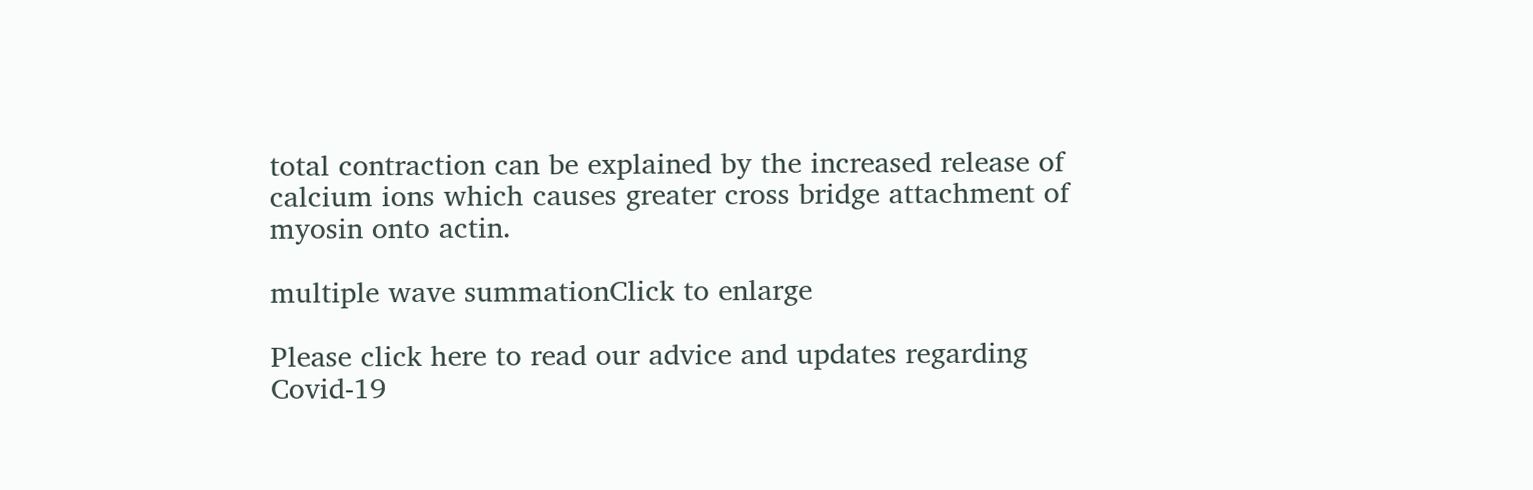total contraction can be explained by the increased release of calcium ions which causes greater cross bridge attachment of myosin onto actin.

multiple wave summationClick to enlarge

Please click here to read our advice and updates regarding Covid-19